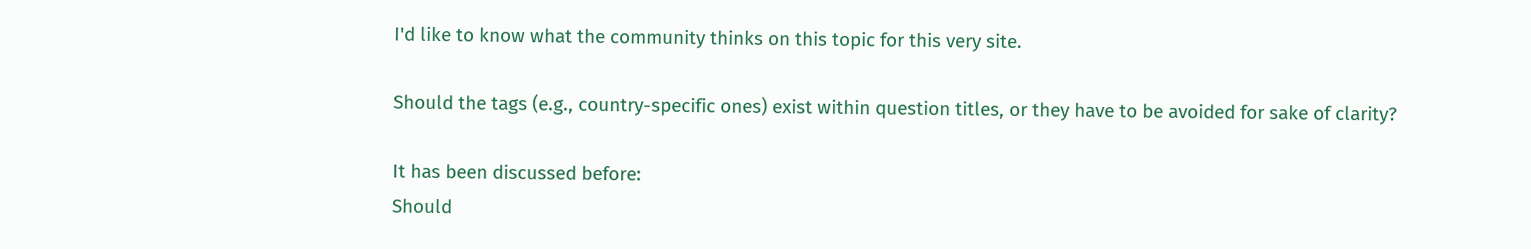I'd like to know what the community thinks on this topic for this very site.

Should the tags (e.g., country-specific ones) exist within question titles, or they have to be avoided for sake of clarity?

It has been discussed before:
Should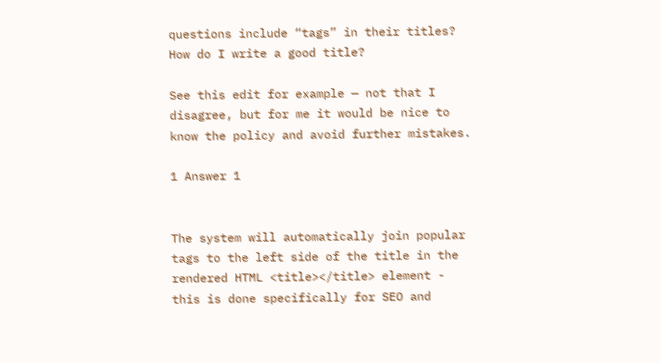questions include “tags” in their titles?
How do I write a good title?

See this edit for example — not that I disagree, but for me it would be nice to know the policy and avoid further mistakes.

1 Answer 1


The system will automatically join popular tags to the left side of the title in the rendered HTML <title></title> element - this is done specifically for SEO and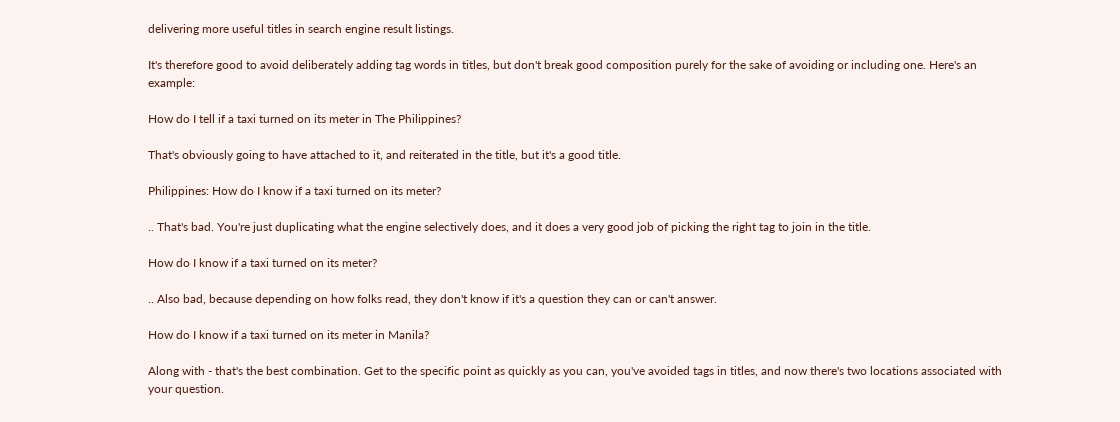delivering more useful titles in search engine result listings.

It's therefore good to avoid deliberately adding tag words in titles, but don't break good composition purely for the sake of avoiding or including one. Here's an example:

How do I tell if a taxi turned on its meter in The Philippines?

That's obviously going to have attached to it, and reiterated in the title, but it's a good title.

Philippines: How do I know if a taxi turned on its meter?

.. That's bad. You're just duplicating what the engine selectively does, and it does a very good job of picking the right tag to join in the title.

How do I know if a taxi turned on its meter?

.. Also bad, because depending on how folks read, they don't know if it's a question they can or can't answer.

How do I know if a taxi turned on its meter in Manila?

Along with - that's the best combination. Get to the specific point as quickly as you can, you've avoided tags in titles, and now there's two locations associated with your question.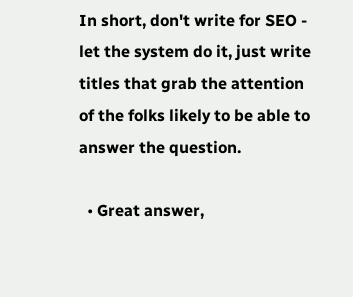In short, don't write for SEO - let the system do it, just write titles that grab the attention of the folks likely to be able to answer the question.

  • Great answer,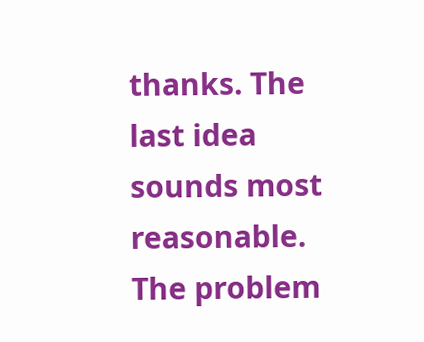thanks. The last idea sounds most reasonable. The problem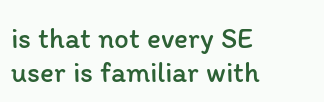is that not every SE user is familiar with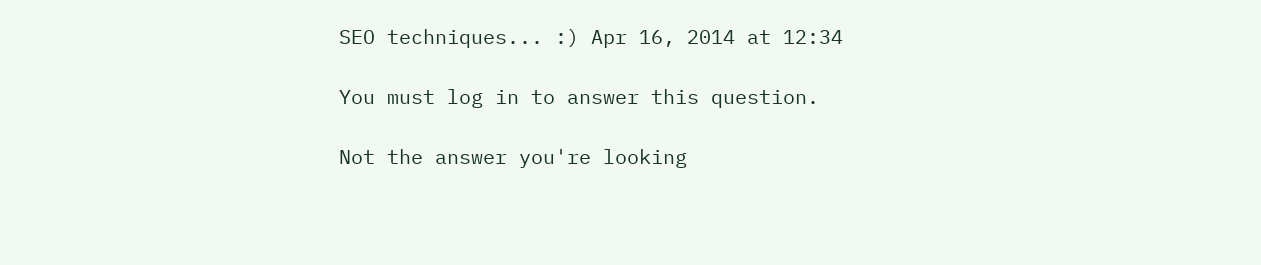SEO techniques... :) Apr 16, 2014 at 12:34

You must log in to answer this question.

Not the answer you're looking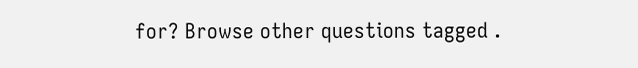for? Browse other questions tagged .